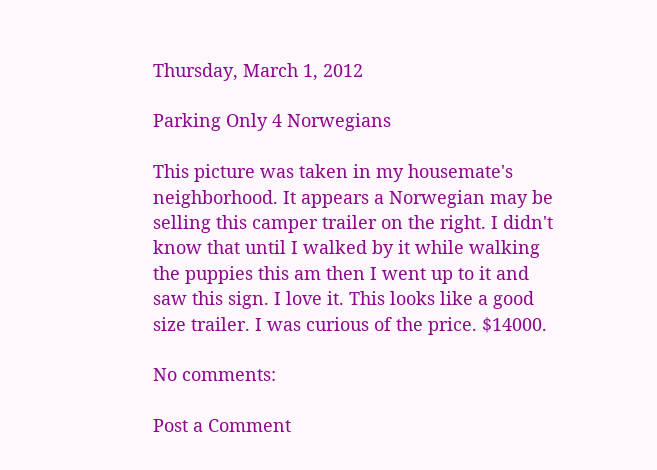Thursday, March 1, 2012

Parking Only 4 Norwegians

This picture was taken in my housemate's neighborhood. It appears a Norwegian may be selling this camper trailer on the right. I didn't know that until I walked by it while walking the puppies this am then I went up to it and saw this sign. I love it. This looks like a good size trailer. I was curious of the price. $14000.

No comments:

Post a Comment